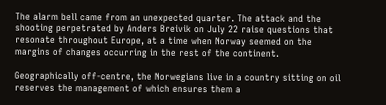The alarm bell came from an unexpected quarter. The attack and the shooting perpetrated by Anders Breivik on July 22 raise questions that resonate throughout Europe, at a time when Norway seemed on the margins of changes occurring in the rest of the continent.

Geographically off-centre, the Norwegians live in a country sitting on oil reserves the management of which ensures them a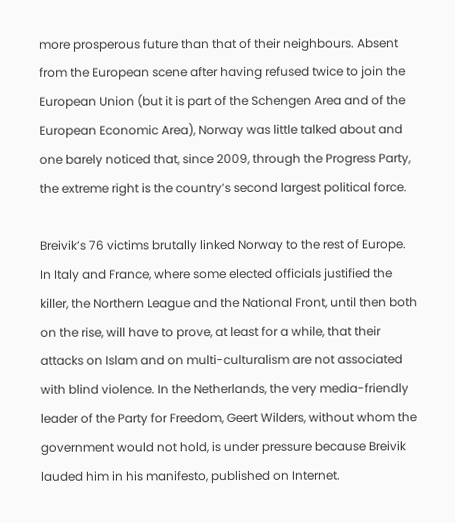more prosperous future than that of their neighbours. Absent from the European scene after having refused twice to join the European Union (but it is part of the Schengen Area and of the European Economic Area), Norway was little talked about and one barely noticed that, since 2009, through the Progress Party, the extreme right is the country’s second largest political force.

Breivik’s 76 victims brutally linked Norway to the rest of Europe. In Italy and France, where some elected officials justified the killer, the Northern League and the National Front, until then both on the rise, will have to prove, at least for a while, that their attacks on Islam and on multi-culturalism are not associated with blind violence. In the Netherlands, the very media-friendly leader of the Party for Freedom, Geert Wilders, without whom the government would not hold, is under pressure because Breivik lauded him in his manifesto, published on Internet.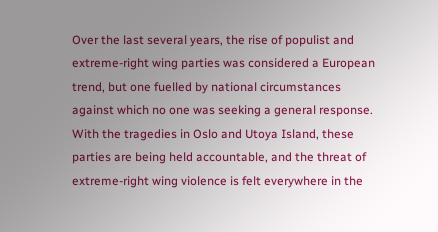Over the last several years, the rise of populist and extreme-right wing parties was considered a European trend, but one fuelled by national circumstances against which no one was seeking a general response. With the tragedies in Oslo and Utoya Island, these parties are being held accountable, and the threat of extreme-right wing violence is felt everywhere in the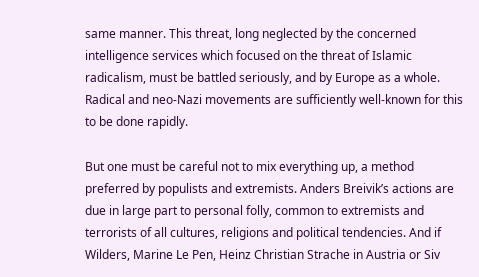same manner. This threat, long neglected by the concerned intelligence services which focused on the threat of Islamic radicalism, must be battled seriously, and by Europe as a whole. Radical and neo-Nazi movements are sufficiently well-known for this to be done rapidly.

But one must be careful not to mix everything up, a method preferred by populists and extremists. Anders Breivik’s actions are due in large part to personal folly, common to extremists and terrorists of all cultures, religions and political tendencies. And if Wilders, Marine Le Pen, Heinz Christian Strache in Austria or Siv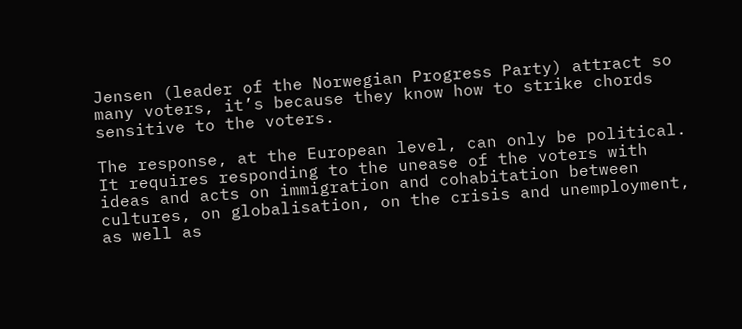Jensen (leader of the Norwegian Progress Party) attract so many voters, it’s because they know how to strike chords sensitive to the voters.

The response, at the European level, can only be political. It requires responding to the unease of the voters with ideas and acts on immigration and cohabitation between cultures, on globalisation, on the crisis and unemployment, as well as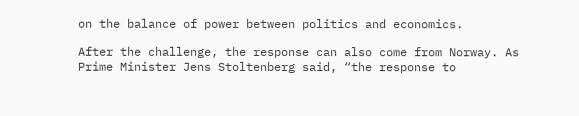on the balance of power between politics and economics.

After the challenge, the response can also come from Norway. As Prime Minister Jens Stoltenberg said, “the response to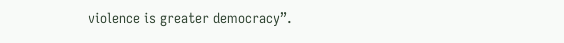violence is greater democracy”.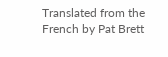Translated from the French by Pat Brett